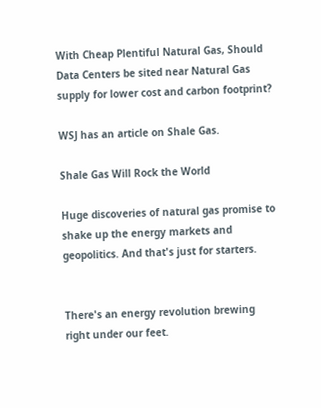With Cheap Plentiful Natural Gas, Should Data Centers be sited near Natural Gas supply for lower cost and carbon footprint?

WSJ has an article on Shale Gas.

Shale Gas Will Rock the World

Huge discoveries of natural gas promise to shake up the energy markets and geopolitics. And that's just for starters.


There's an energy revolution brewing right under our feet.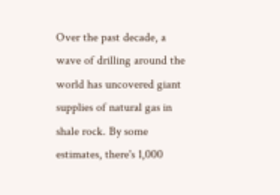Over the past decade, a wave of drilling around the world has uncovered giant supplies of natural gas in shale rock. By some estimates, there's 1,000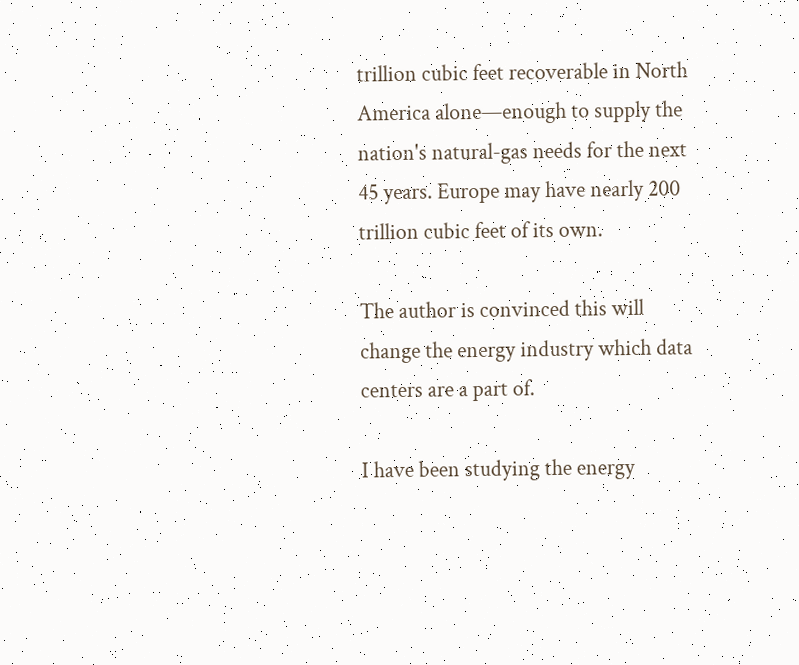trillion cubic feet recoverable in North America alone—enough to supply the nation's natural-gas needs for the next 45 years. Europe may have nearly 200 trillion cubic feet of its own.

The author is convinced this will change the energy industry which data centers are a part of.

I have been studying the energy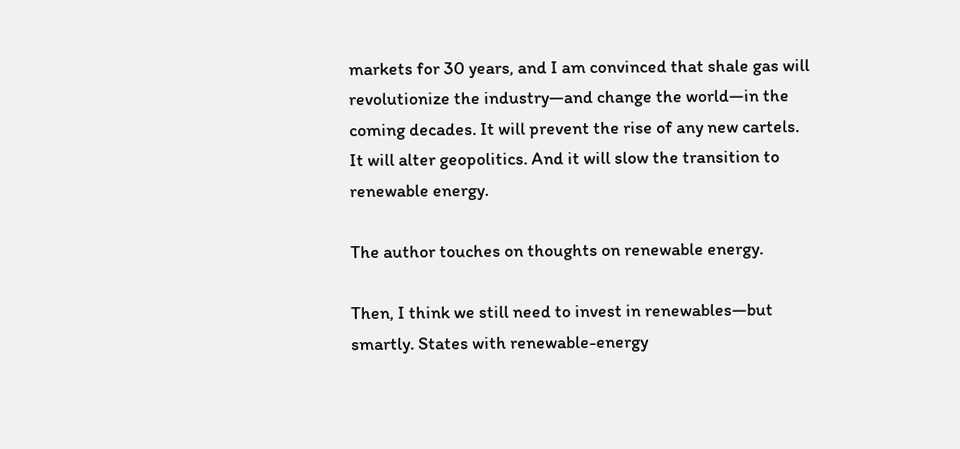markets for 30 years, and I am convinced that shale gas will revolutionize the industry—and change the world—in the coming decades. It will prevent the rise of any new cartels. It will alter geopolitics. And it will slow the transition to renewable energy.

The author touches on thoughts on renewable energy.

Then, I think we still need to invest in renewables—but smartly. States with renewable-energy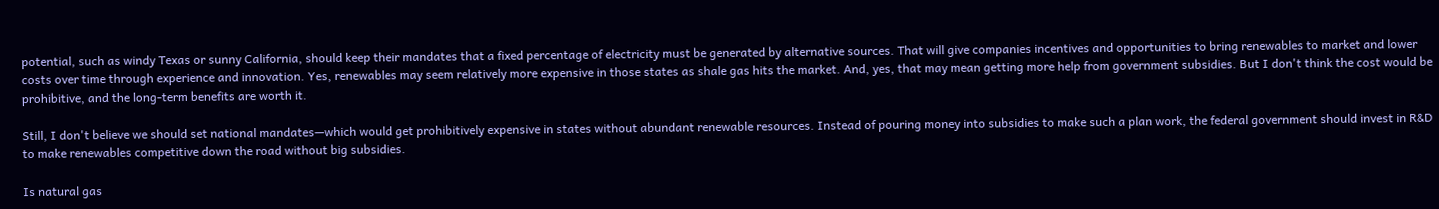potential, such as windy Texas or sunny California, should keep their mandates that a fixed percentage of electricity must be generated by alternative sources. That will give companies incentives and opportunities to bring renewables to market and lower costs over time through experience and innovation. Yes, renewables may seem relatively more expensive in those states as shale gas hits the market. And, yes, that may mean getting more help from government subsidies. But I don't think the cost would be prohibitive, and the long-term benefits are worth it.

Still, I don't believe we should set national mandates—which would get prohibitively expensive in states without abundant renewable resources. Instead of pouring money into subsidies to make such a plan work, the federal government should invest in R&D to make renewables competitive down the road without big subsidies.

Is natural gas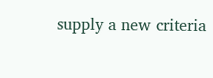supply a new criteria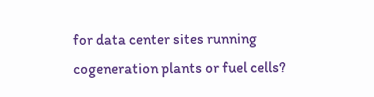for data center sites running cogeneration plants or fuel cells?